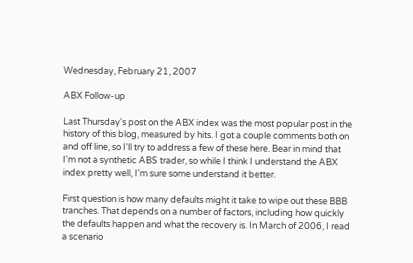Wednesday, February 21, 2007

ABX Follow-up

Last Thursday's post on the ABX index was the most popular post in the history of this blog, measured by hits. I got a couple comments both on and off line, so I'll try to address a few of these here. Bear in mind that I'm not a synthetic ABS trader, so while I think I understand the ABX index pretty well, I'm sure some understand it better.

First question is how many defaults might it take to wipe out these BBB tranches. That depends on a number of factors, including how quickly the defaults happen and what the recovery is. In March of 2006, I read a scenario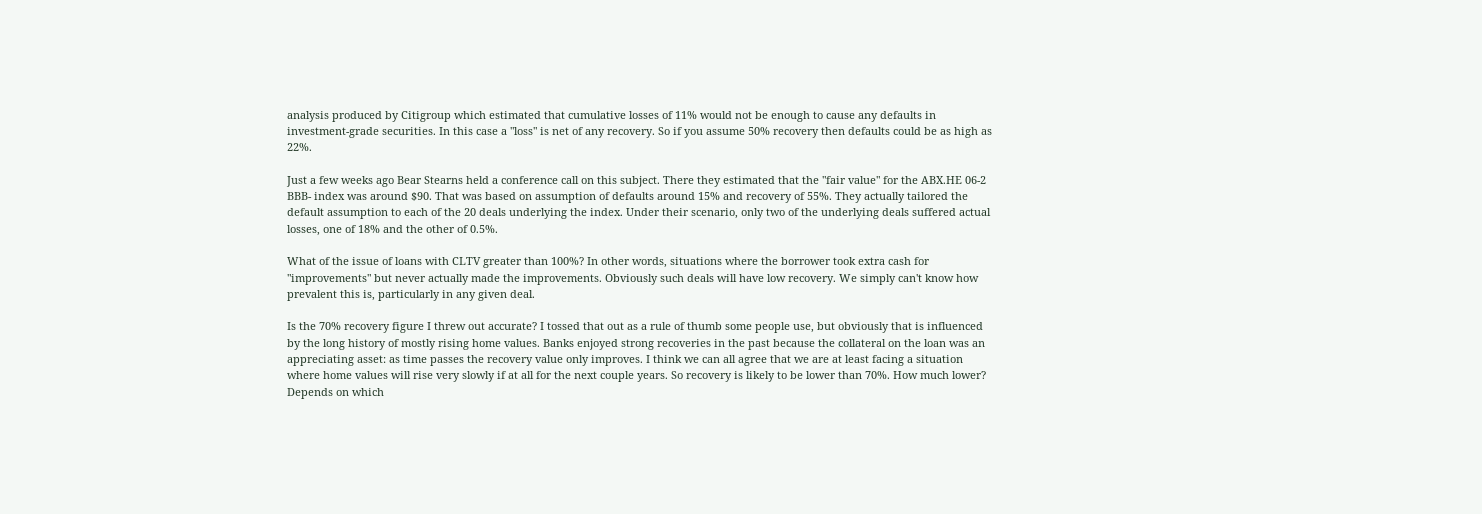analysis produced by Citigroup which estimated that cumulative losses of 11% would not be enough to cause any defaults in investment-grade securities. In this case a "loss" is net of any recovery. So if you assume 50% recovery then defaults could be as high as 22%.

Just a few weeks ago Bear Stearns held a conference call on this subject. There they estimated that the "fair value" for the ABX.HE 06-2 BBB- index was around $90. That was based on assumption of defaults around 15% and recovery of 55%. They actually tailored the default assumption to each of the 20 deals underlying the index. Under their scenario, only two of the underlying deals suffered actual losses, one of 18% and the other of 0.5%.

What of the issue of loans with CLTV greater than 100%? In other words, situations where the borrower took extra cash for "improvements" but never actually made the improvements. Obviously such deals will have low recovery. We simply can't know how prevalent this is, particularly in any given deal.

Is the 70% recovery figure I threw out accurate? I tossed that out as a rule of thumb some people use, but obviously that is influenced by the long history of mostly rising home values. Banks enjoyed strong recoveries in the past because the collateral on the loan was an appreciating asset: as time passes the recovery value only improves. I think we can all agree that we are at least facing a situation where home values will rise very slowly if at all for the next couple years. So recovery is likely to be lower than 70%. How much lower? Depends on which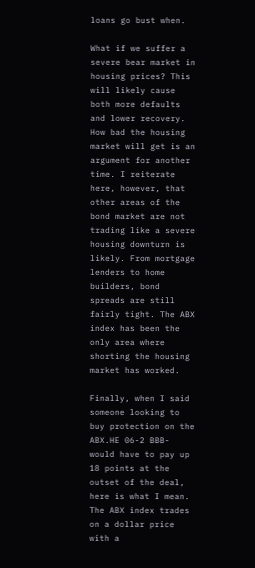loans go bust when.

What if we suffer a severe bear market in housing prices? This will likely cause both more defaults and lower recovery. How bad the housing market will get is an argument for another time. I reiterate here, however, that other areas of the bond market are not trading like a severe housing downturn is likely. From mortgage lenders to home builders, bond spreads are still fairly tight. The ABX index has been the only area where shorting the housing market has worked.

Finally, when I said someone looking to buy protection on the ABX.HE 06-2 BBB- would have to pay up 18 points at the outset of the deal, here is what I mean. The ABX index trades on a dollar price with a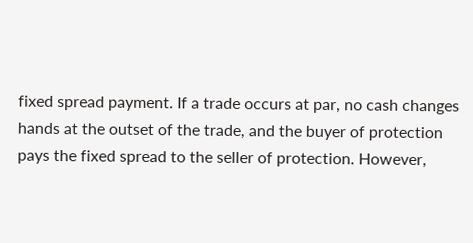fixed spread payment. If a trade occurs at par, no cash changes hands at the outset of the trade, and the buyer of protection pays the fixed spread to the seller of protection. However,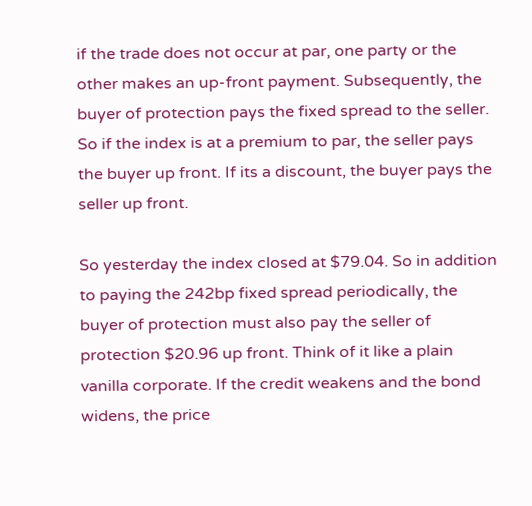if the trade does not occur at par, one party or the other makes an up-front payment. Subsequently, the buyer of protection pays the fixed spread to the seller. So if the index is at a premium to par, the seller pays the buyer up front. If its a discount, the buyer pays the seller up front.

So yesterday the index closed at $79.04. So in addition to paying the 242bp fixed spread periodically, the buyer of protection must also pay the seller of protection $20.96 up front. Think of it like a plain vanilla corporate. If the credit weakens and the bond widens, the price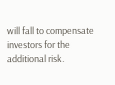will fall to compensate investors for the additional risk.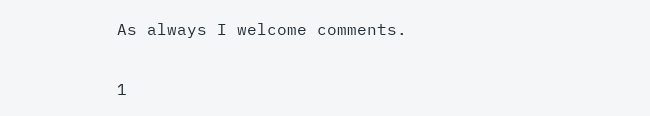As always I welcome comments.

1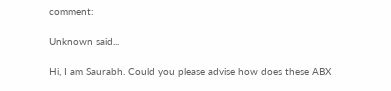comment:

Unknown said...

Hi, I am Saurabh. Could you please advise how does these ABX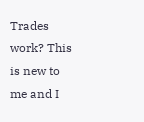Trades work? This is new to me and I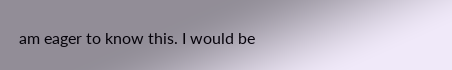am eager to know this. I would be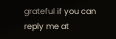grateful if you can reply me at